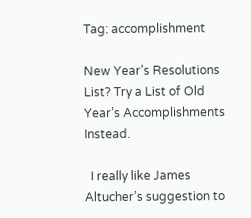Tag: accomplishment

New Year’s Resolutions List? Try a List of Old Year’s Accomplishments Instead.

  I really like James Altucher’s suggestion to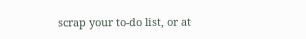scrap your to-do list, or at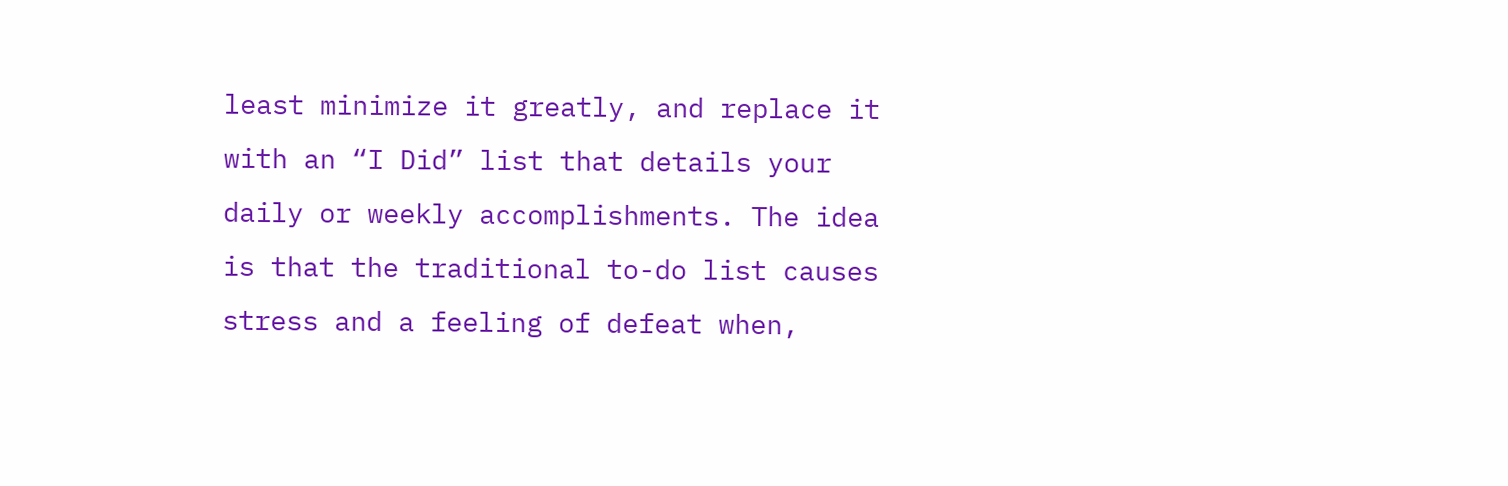least minimize it greatly, and replace it with an “I Did” list that details your daily or weekly accomplishments. The idea is that the traditional to-do list causes stress and a feeling of defeat when,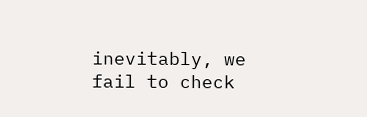inevitably, we fail to check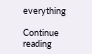everything

Continue reading